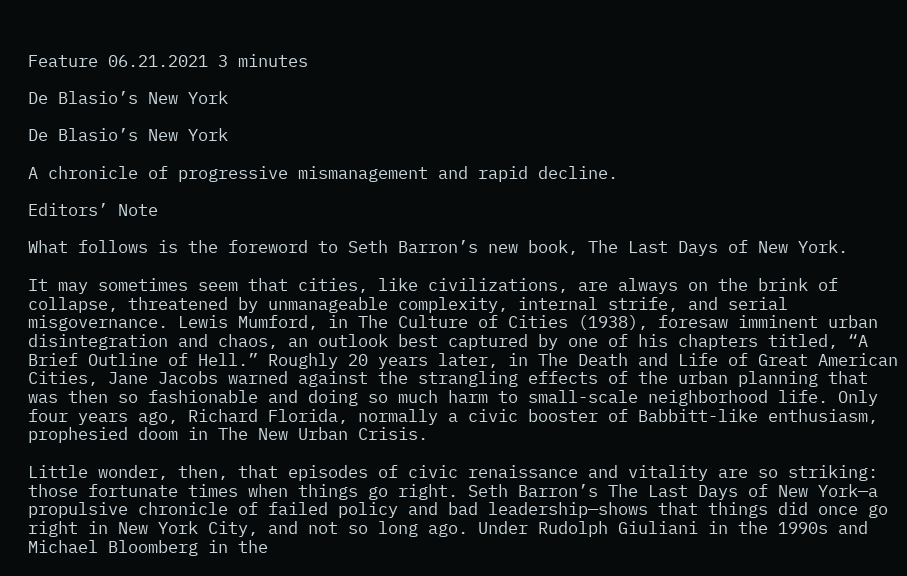Feature 06.21.2021 3 minutes

De Blasio’s New York

De Blasio’s New York

A chronicle of progressive mismanagement and rapid decline.

Editors’ Note

What follows is the foreword to Seth Barron’s new book, The Last Days of New York.

It may sometimes seem that cities, like civilizations, are always on the brink of collapse, threatened by unmanageable complexity, internal strife, and serial misgovernance. Lewis Mumford, in The Culture of Cities (1938), foresaw imminent urban disintegration and chaos, an outlook best captured by one of his chapters titled, “A Brief Outline of Hell.” Roughly 20 years later, in The Death and Life of Great American Cities, Jane Jacobs warned against the strangling effects of the urban planning that was then so fashionable and doing so much harm to small-scale neighborhood life. Only four years ago, Richard Florida, normally a civic booster of Babbitt-like enthusiasm, prophesied doom in The New Urban Crisis.

Little wonder, then, that episodes of civic renaissance and vitality are so striking: those fortunate times when things go right. Seth Barron’s The Last Days of New York—a propulsive chronicle of failed policy and bad leadership—shows that things did once go right in New York City, and not so long ago. Under Rudolph Giuliani in the 1990s and Michael Bloomberg in the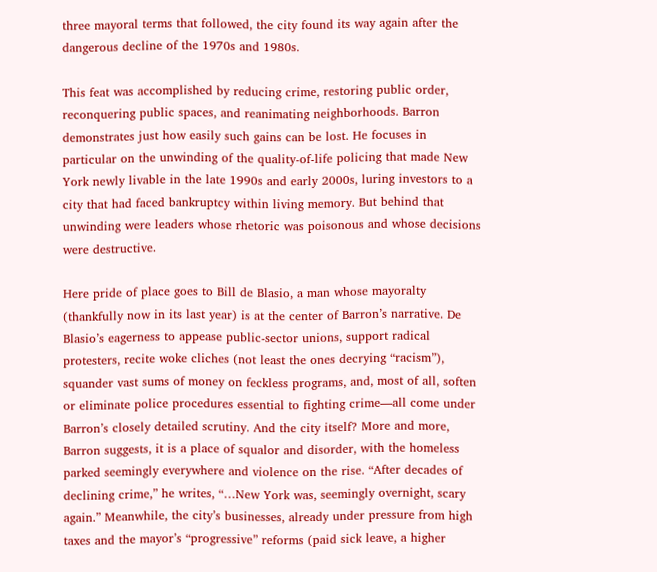three mayoral terms that followed, the city found its way again after the dangerous decline of the 1970s and 1980s.

This feat was accomplished by reducing crime, restoring public order, reconquering public spaces, and reanimating neighborhoods. Barron demonstrates just how easily such gains can be lost. He focuses in particular on the unwinding of the quality-of-life policing that made New York newly livable in the late 1990s and early 2000s, luring investors to a city that had faced bankruptcy within living memory. But behind that unwinding were leaders whose rhetoric was poisonous and whose decisions were destructive.

Here pride of place goes to Bill de Blasio, a man whose mayoralty (thankfully now in its last year) is at the center of Barron’s narrative. De Blasio’s eagerness to appease public-sector unions, support radical protesters, recite woke cliches (not least the ones decrying “racism”), squander vast sums of money on feckless programs, and, most of all, soften or eliminate police procedures essential to fighting crime—all come under Barron’s closely detailed scrutiny. And the city itself? More and more, Barron suggests, it is a place of squalor and disorder, with the homeless parked seemingly everywhere and violence on the rise. “After decades of declining crime,” he writes, “…New York was, seemingly overnight, scary again.” Meanwhile, the city’s businesses, already under pressure from high taxes and the mayor’s “progressive” reforms (paid sick leave, a higher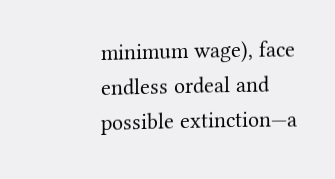minimum wage), face endless ordeal and possible extinction—a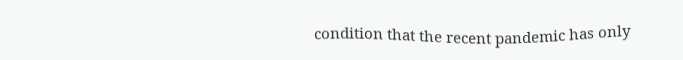condition that the recent pandemic has only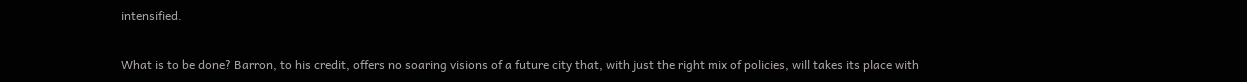intensified.

What is to be done? Barron, to his credit, offers no soaring visions of a future city that, with just the right mix of policies, will takes its place with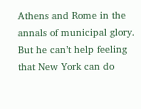Athens and Rome in the annals of municipal glory. But he can’t help feeling that New York can do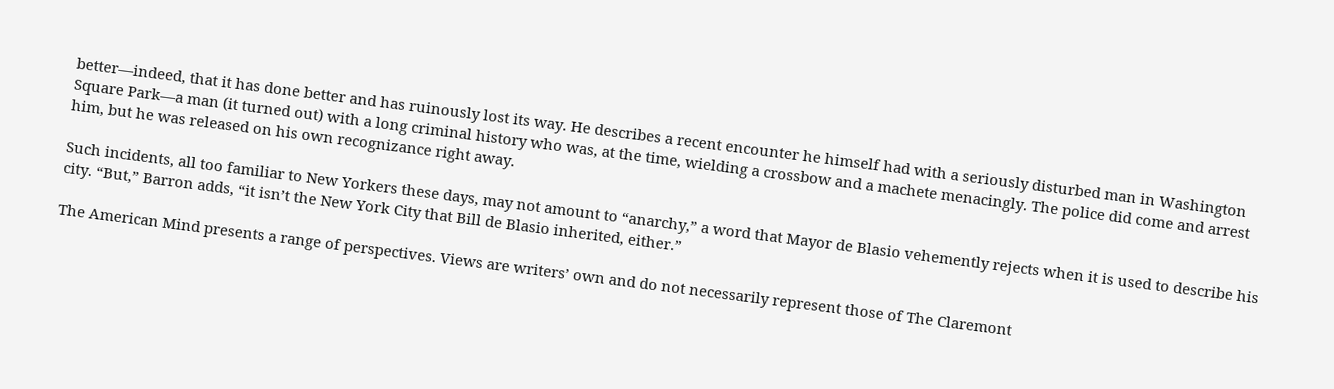better—indeed, that it has done better and has ruinously lost its way. He describes a recent encounter he himself had with a seriously disturbed man in Washington Square Park—a man (it turned out) with a long criminal history who was, at the time, wielding a crossbow and a machete menacingly. The police did come and arrest him, but he was released on his own recognizance right away.

Such incidents, all too familiar to New Yorkers these days, may not amount to “anarchy,” a word that Mayor de Blasio vehemently rejects when it is used to describe his city. “But,” Barron adds, “it isn’t the New York City that Bill de Blasio inherited, either.”

The American Mind presents a range of perspectives. Views are writers’ own and do not necessarily represent those of The Claremont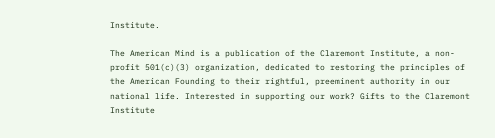Institute.

The American Mind is a publication of the Claremont Institute, a non-profit 501(c)(3) organization, dedicated to restoring the principles of the American Founding to their rightful, preeminent authority in our national life. Interested in supporting our work? Gifts to the Claremont Institute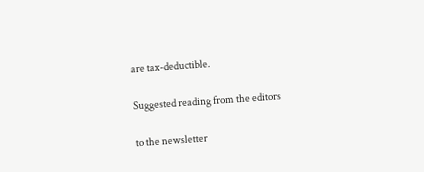are tax-deductible.

Suggested reading from the editors

to the newsletter